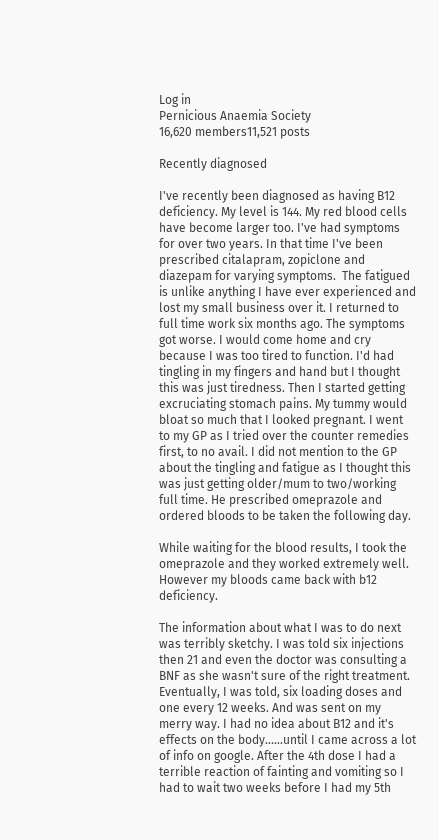Log in
Pernicious Anaemia Society
16,620 members11,521 posts

Recently diagnosed

I've recently been diagnosed as having B12 deficiency. My level is 144. My red blood cells have become larger too. I've had symptoms for over two years. In that time I've been prescribed citalapram, zopiclone and diazepam for varying symptoms.  The fatigued is unlike anything I have ever experienced and lost my small business over it. I returned to full time work six months ago. The symptoms got worse. I would come home and cry because I was too tired to function. I'd had tingling in my fingers and hand but I thought this was just tiredness. Then I started getting excruciating stomach pains. My tummy would bloat so much that I looked pregnant. I went to my GP as I tried over the counter remedies first, to no avail. I did not mention to the GP about the tingling and fatigue as I thought this was just getting older/mum to two/working full time. He prescribed omeprazole and ordered bloods to be taken the following day.

While waiting for the blood results, I took the omeprazole and they worked extremely well. However my bloods came back with b12 deficiency.

The information about what I was to do next was terribly sketchy. I was told six injections then 21 and even the doctor was consulting a BNF as she wasn't sure of the right treatment. Eventually, I was told, six loading doses and one every 12 weeks. And was sent on my merry way. I had no idea about B12 and it's effects on the body......until I came across a lot of info on google. After the 4th dose I had a terrible reaction of fainting and vomiting so I had to wait two weeks before I had my 5th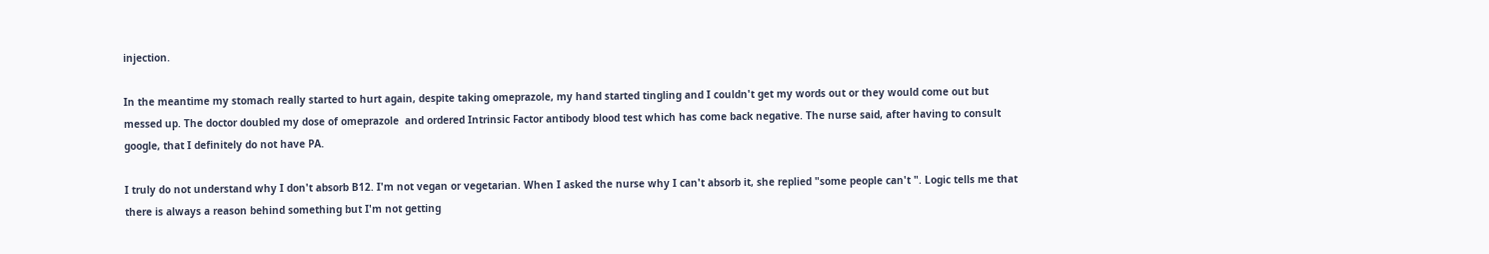injection.

In the meantime my stomach really started to hurt again, despite taking omeprazole, my hand started tingling and I couldn't get my words out or they would come out but messed up. The doctor doubled my dose of omeprazole  and ordered Intrinsic Factor antibody blood test which has come back negative. The nurse said, after having to consult google, that I definitely do not have PA.

I truly do not understand why I don't absorb B12. I'm not vegan or vegetarian. When I asked the nurse why I can't absorb it, she replied "some people can't ". Logic tells me that there is always a reason behind something but I'm not getting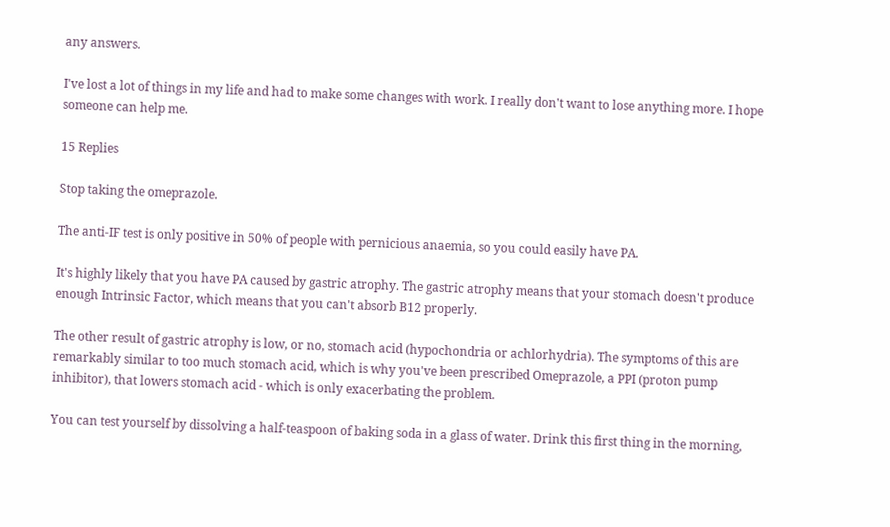any answers.

I've lost a lot of things in my life and had to make some changes with work. I really don't want to lose anything more. I hope someone can help me.

15 Replies

Stop taking the omeprazole.

The anti-IF test is only positive in 50% of people with pernicious anaemia, so you could easily have PA.

It's highly likely that you have PA caused by gastric atrophy. The gastric atrophy means that your stomach doesn't produce enough Intrinsic Factor, which means that you can't absorb B12 properly.

The other result of gastric atrophy is low, or no, stomach acid (hypochondria or achlorhydria). The symptoms of this are remarkably similar to too much stomach acid, which is why you've been prescribed Omeprazole, a PPI (proton pump inhibitor), that lowers stomach acid - which is only exacerbating the problem.

You can test yourself by dissolving a half-teaspoon of baking soda in a glass of water. Drink this first thing in the morning,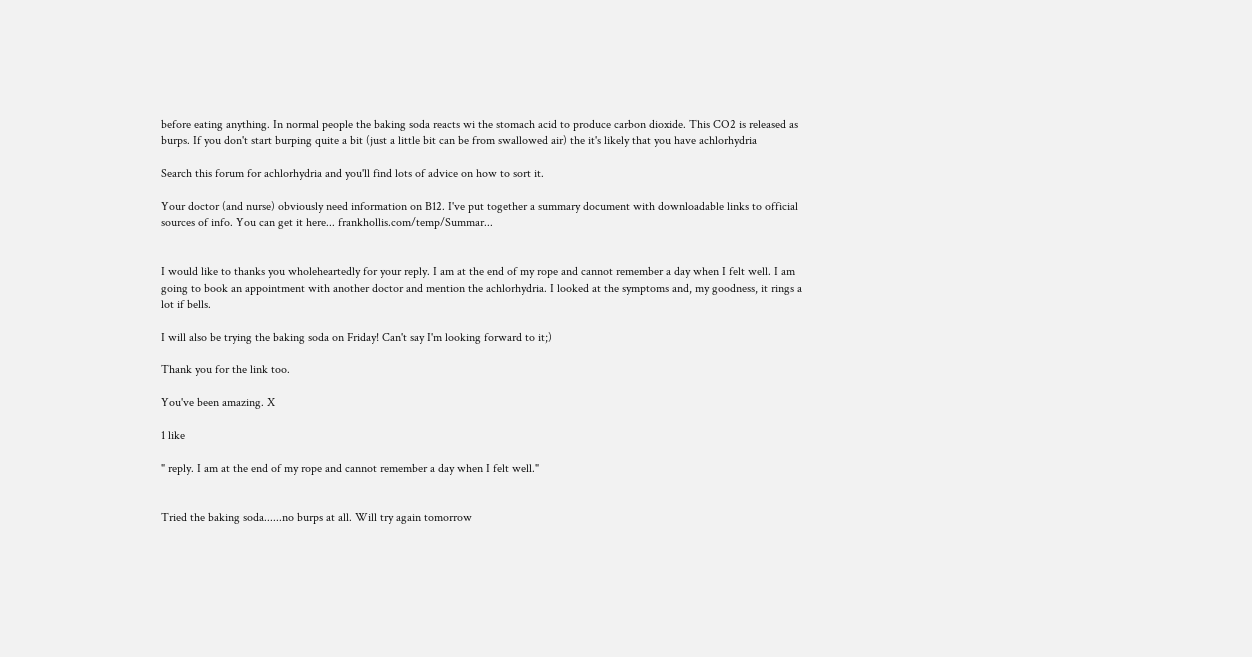before eating anything. In normal people the baking soda reacts wi the stomach acid to produce carbon dioxide. This CO2 is released as burps. If you don't start burping quite a bit (just a little bit can be from swallowed air) the it's likely that you have achlorhydria

Search this forum for achlorhydria and you'll find lots of advice on how to sort it.

Your doctor (and nurse) obviously need information on B12. I've put together a summary document with downloadable links to official sources of info. You can get it here... frankhollis.com/temp/Summar...


I would like to thanks you wholeheartedly for your reply. I am at the end of my rope and cannot remember a day when I felt well. I am going to book an appointment with another doctor and mention the achlorhydria. I looked at the symptoms and, my goodness, it rings a lot if bells.

I will also be trying the baking soda on Friday! Can't say I'm looking forward to it;)

Thank you for the link too.

You've been amazing. X

1 like

" reply. I am at the end of my rope and cannot remember a day when I felt well."


Tried the baking soda......no burps at all. Will try again tomorrow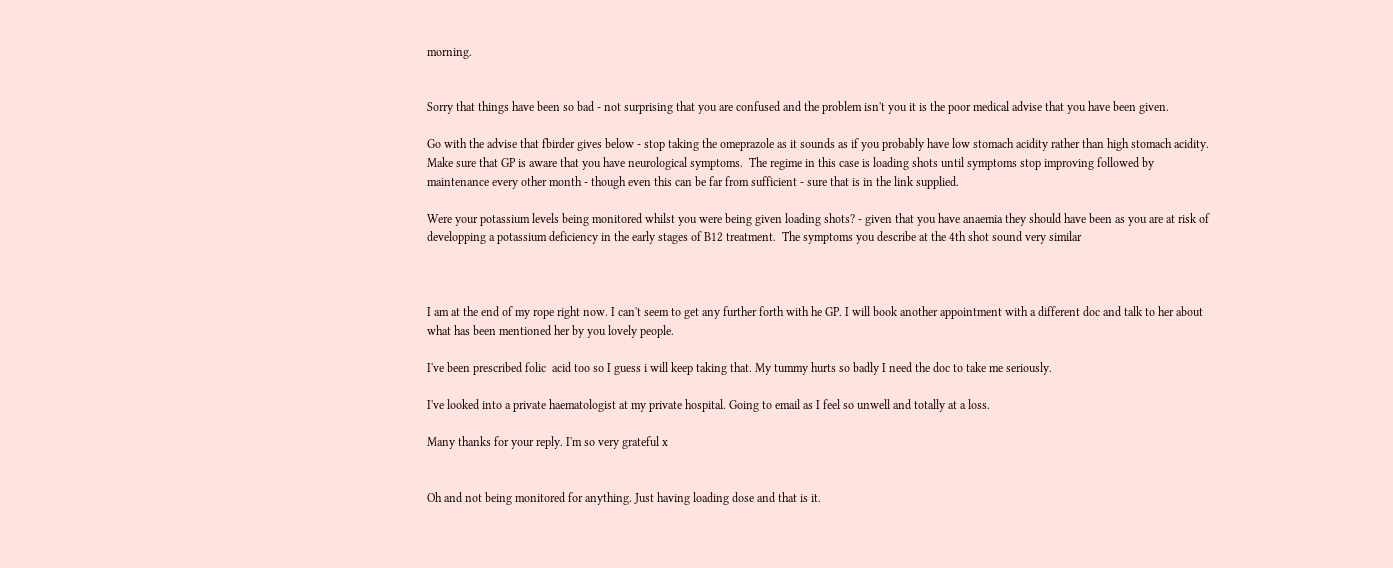morning.


Sorry that things have been so bad - not surprising that you are confused and the problem isn't you it is the poor medical advise that you have been given.

Go with the advise that fbirder gives below - stop taking the omeprazole as it sounds as if you probably have low stomach acidity rather than high stomach acidity. Make sure that GP is aware that you have neurological symptoms.  The regime in this case is loading shots until symptoms stop improving followed by maintenance every other month - though even this can be far from sufficient - sure that is in the link supplied.

Were your potassium levels being monitored whilst you were being given loading shots? - given that you have anaemia they should have been as you are at risk of developping a potassium deficiency in the early stages of B12 treatment.  The symptoms you describe at the 4th shot sound very similar



I am at the end of my rope right now. I can't seem to get any further forth with he GP. I will book another appointment with a different doc and talk to her about what has been mentioned her by you lovely people.

I've been prescribed folic  acid too so I guess i will keep taking that. My tummy hurts so badly I need the doc to take me seriously.

I've looked into a private haematologist at my private hospital. Going to email as I feel so unwell and totally at a loss.

Many thanks for your reply. I'm so very grateful x


Oh and not being monitored for anything. Just having loading dose and that is it.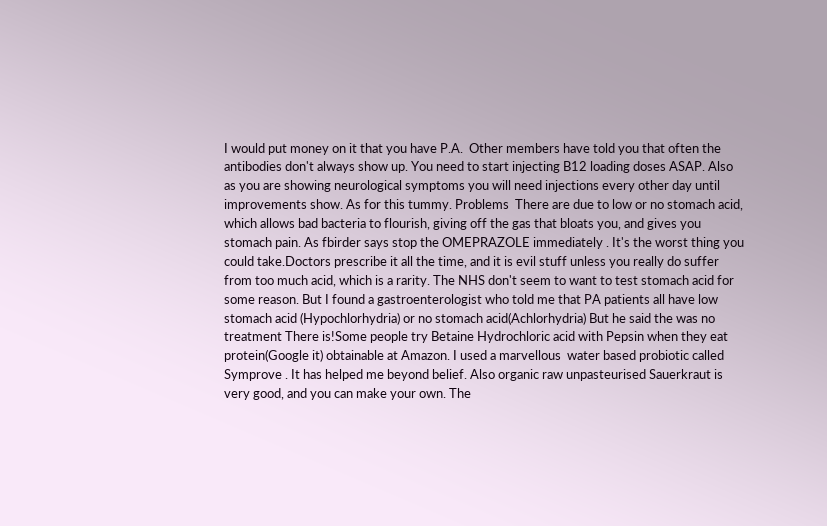I would put money on it that you have P.A.  Other members have told you that often the antibodies don't always show up. You need to start injecting B12 loading doses ASAP. Also as you are showing neurological symptoms you will need injections every other day until improvements show. As for this tummy. Problems  There are due to low or no stomach acid, which allows bad bacteria to flourish, giving off the gas that bloats you, and gives you stomach pain. As fbirder says stop the OMEPRAZOLE immediately . It's the worst thing you could take.Doctors prescribe it all the time, and it is evil stuff unless you really do suffer from too much acid, which is a rarity. The NHS don't seem to want to test stomach acid for some reason. But I found a gastroenterologist who told me that PA patients all have low stomach acid (Hypochlorhydria) or no stomach acid(Achlorhydria) But he said the was no treatment There is!Some people try Betaine Hydrochloric acid with Pepsin when they eat protein(Google it) obtainable at Amazon. I used a marvellous  water based probiotic called Symprove . It has helped me beyond belief. Also organic raw unpasteurised Sauerkraut is very good, and you can make your own. The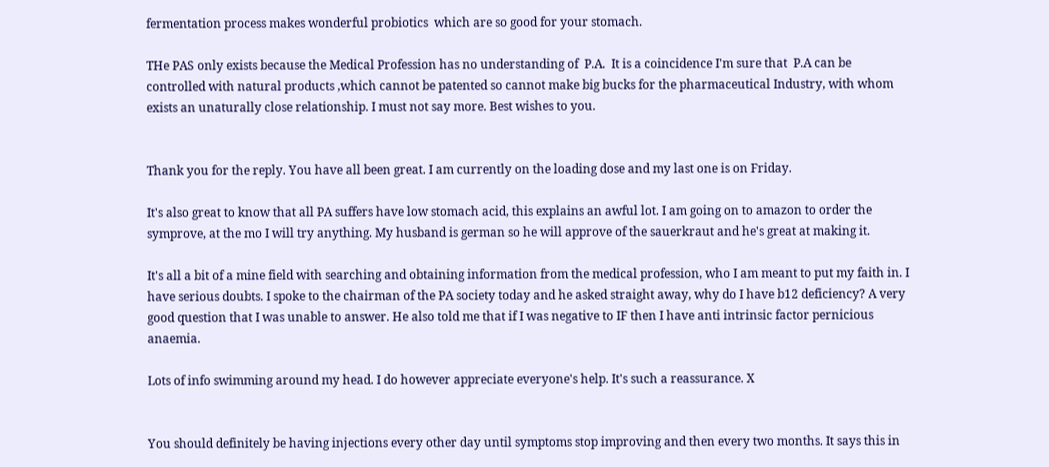fermentation process makes wonderful probiotics  which are so good for your stomach.

THe PAS only exists because the Medical Profession has no understanding of  P.A.  It is a coincidence I'm sure that  P.A can be controlled with natural products ,which cannot be patented so cannot make big bucks for the pharmaceutical Industry, with whom exists an unaturally close relationship. I must not say more. Best wishes to you.


Thank you for the reply. You have all been great. I am currently on the loading dose and my last one is on Friday.

It's also great to know that all PA suffers have low stomach acid, this explains an awful lot. I am going on to amazon to order the symprove, at the mo I will try anything. My husband is german so he will approve of the sauerkraut and he's great at making it.

It's all a bit of a mine field with searching and obtaining information from the medical profession, who I am meant to put my faith in. I have serious doubts. I spoke to the chairman of the PA society today and he asked straight away, why do I have b12 deficiency? A very good question that I was unable to answer. He also told me that if I was negative to IF then I have anti intrinsic factor pernicious anaemia.

Lots of info swimming around my head. I do however appreciate everyone's help. It's such a reassurance. X


You should definitely be having injections every other day until symptoms stop improving and then every two months. It says this in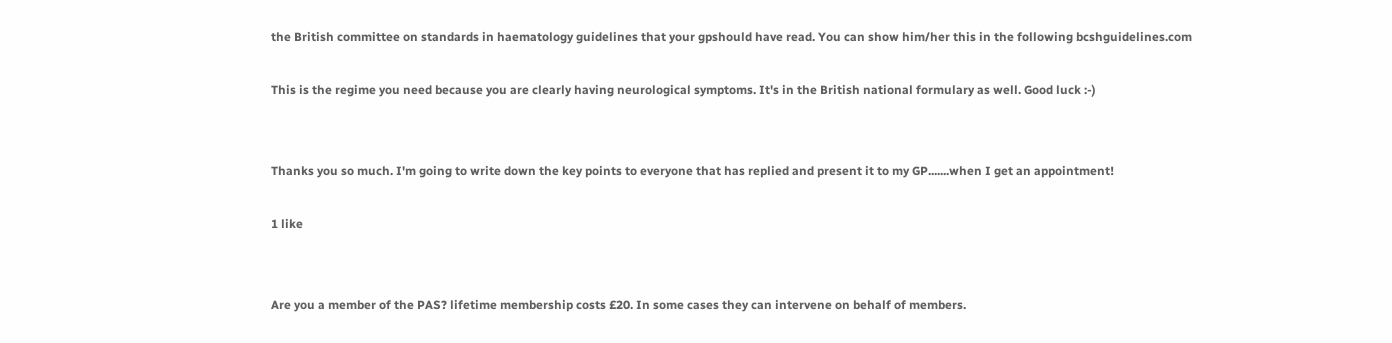the British committee on standards in haematology guidelines that your gpshould have read. You can show him/her this in the following bcshguidelines.com

This is the regime you need because you are clearly having neurological symptoms. It's in the British national formulary as well. Good luck :-)


Thanks you so much. I'm going to write down the key points to everyone that has replied and present it to my GP.......when I get an appointment!

1 like


Are you a member of the PAS? lifetime membership costs £20. In some cases they can intervene on behalf of members.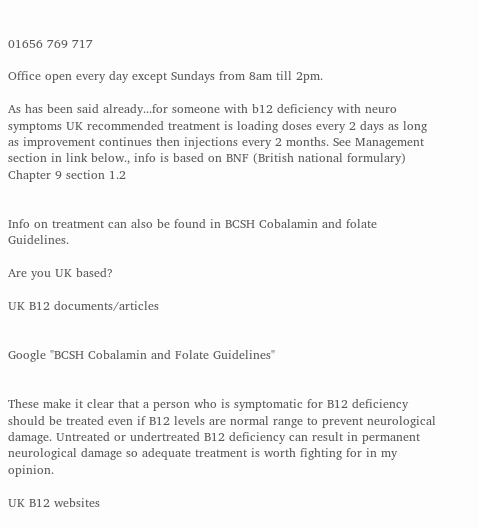01656 769 717

Office open every day except Sundays from 8am till 2pm.

As has been said already...for someone with b12 deficiency with neuro symptoms UK recommended treatment is loading doses every 2 days as long as improvement continues then injections every 2 months. See Management section in link below., info is based on BNF (British national formulary) Chapter 9 section 1.2


Info on treatment can also be found in BCSH Cobalamin and folate Guidelines.

Are you UK based?

UK B12 documents/articles


Google "BCSH Cobalamin and Folate Guidelines"


These make it clear that a person who is symptomatic for B12 deficiency should be treated even if B12 levels are normal range to prevent neurological damage. Untreated or undertreated B12 deficiency can result in permanent neurological damage so adequate treatment is worth fighting for in my opinion.

UK B12 websites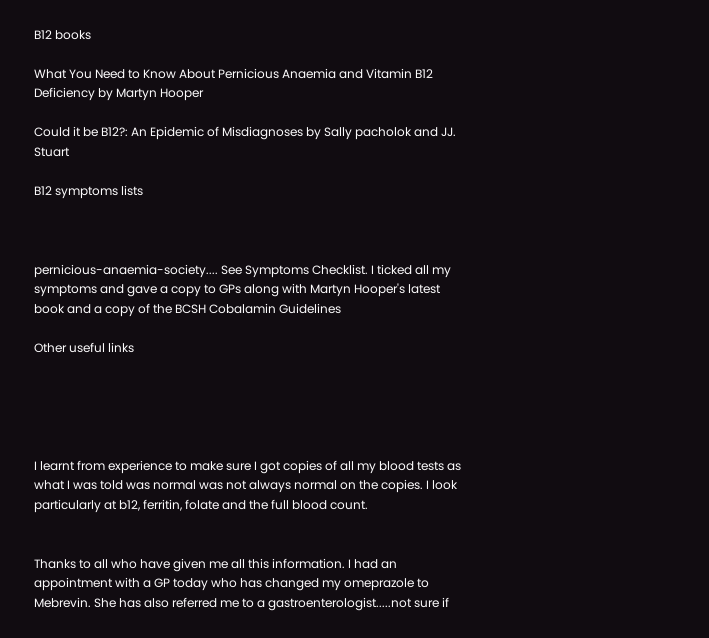B12 books

What You Need to Know About Pernicious Anaemia and Vitamin B12 Deficiency by Martyn Hooper

Could it be B12?: An Epidemic of Misdiagnoses by Sally pacholok and JJ. Stuart

B12 symptoms lists



pernicious-anaemia-society.... See Symptoms Checklist. I ticked all my symptoms and gave a copy to GPs along with Martyn Hooper's latest book and a copy of the BCSH Cobalamin Guidelines

Other useful links





I learnt from experience to make sure I got copies of all my blood tests as what I was told was normal was not always normal on the copies. I look particularly at b12, ferritin, folate and the full blood count.


Thanks to all who have given me all this information. I had an appointment with a GP today who has changed my omeprazole to Mebrevin. She has also referred me to a gastroenterologist.....not sure if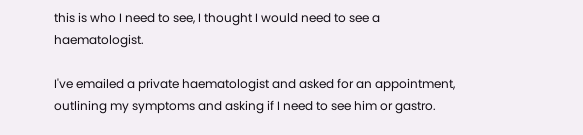this is who I need to see, I thought I would need to see a haematologist.

I've emailed a private haematologist and asked for an appointment, outlining my symptoms and asking if I need to see him or gastro.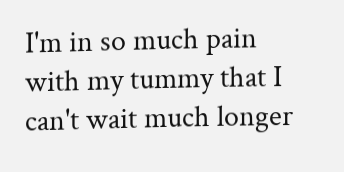I'm in so much pain with my tummy that I can't wait much longer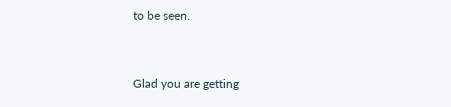to be seen.


Glad you are getting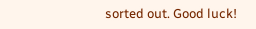sorted out. Good luck!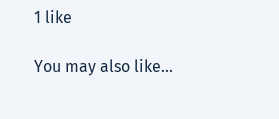1 like

You may also like...